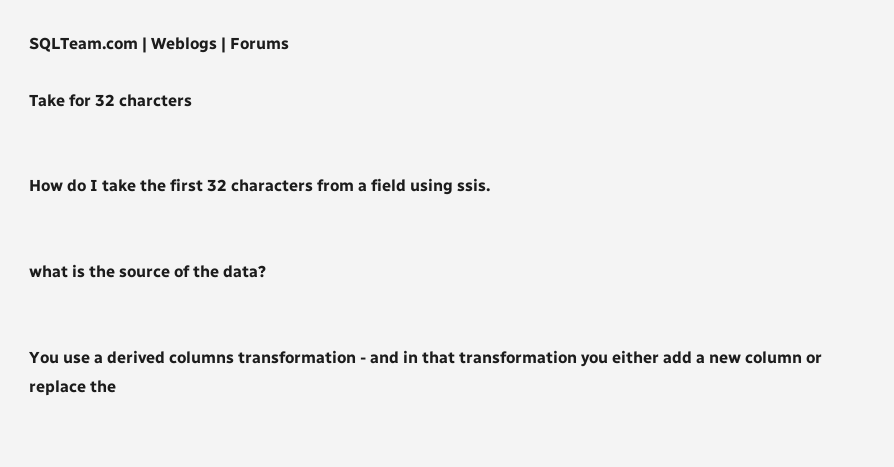SQLTeam.com | Weblogs | Forums

Take for 32 charcters


How do I take the first 32 characters from a field using ssis.


what is the source of the data?


You use a derived columns transformation - and in that transformation you either add a new column or replace the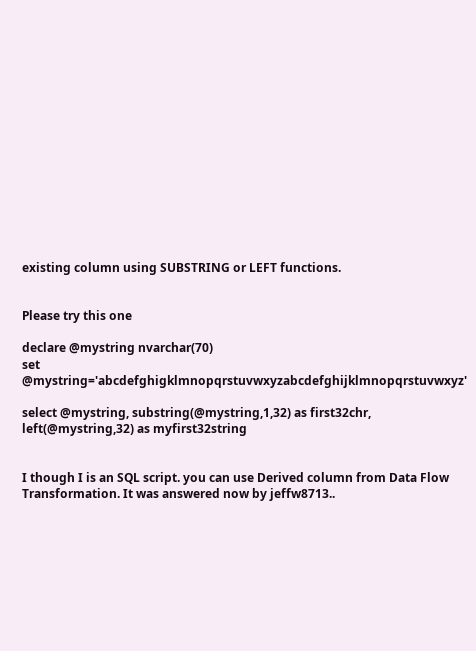existing column using SUBSTRING or LEFT functions.


Please try this one

declare @mystring nvarchar(70)
set @mystring='abcdefghigklmnopqrstuvwxyzabcdefghijklmnopqrstuvwxyz'

select @mystring, substring(@mystring,1,32) as first32chr, left(@mystring,32) as myfirst32string


I though I is an SQL script. you can use Derived column from Data Flow Transformation. It was answered now by jeffw8713..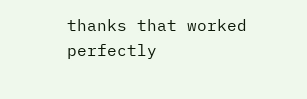thanks that worked perfectly